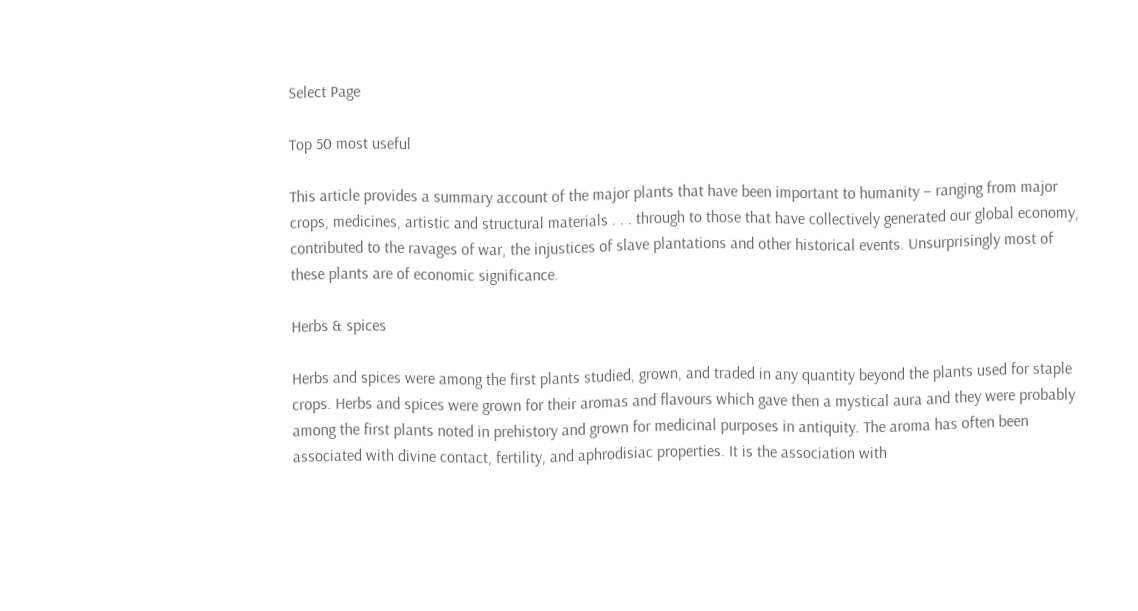Select Page

Top 50 most useful

This article provides a summary account of the major plants that have been important to humanity – ranging from major crops, medicines, artistic and structural materials . . . through to those that have collectively generated our global economy, contributed to the ravages of war, the injustices of slave plantations and other historical events. Unsurprisingly most of these plants are of economic significance.

Herbs & spices

Herbs and spices were among the first plants studied, grown, and traded in any quantity beyond the plants used for staple crops. Herbs and spices were grown for their aromas and flavours which gave then a mystical aura and they were probably among the first plants noted in prehistory and grown for medicinal purposes in antiquity. The aroma has often been associated with divine contact, fertility, and aphrodisiac properties. It is the association with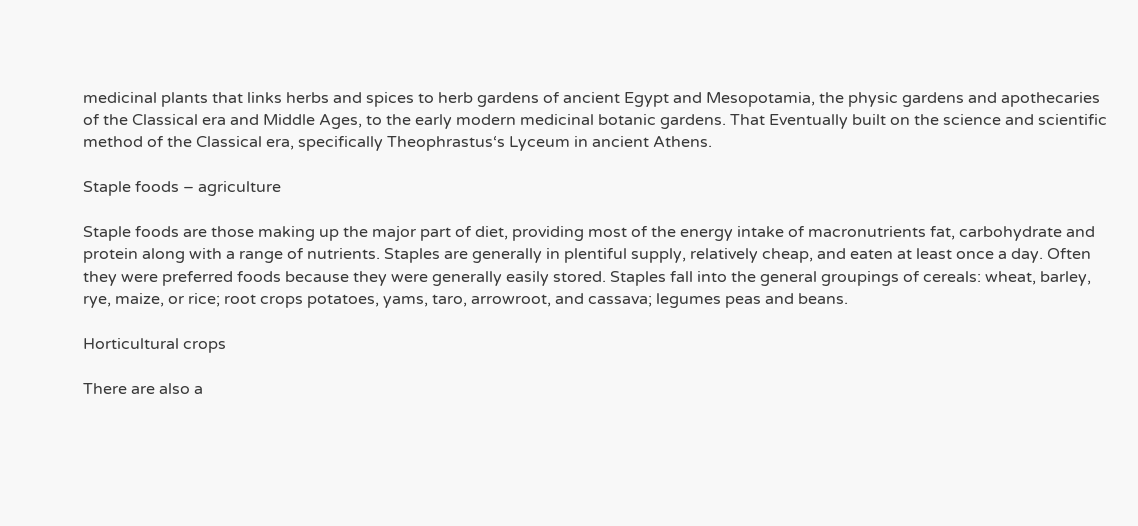medicinal plants that links herbs and spices to herb gardens of ancient Egypt and Mesopotamia, the physic gardens and apothecaries of the Classical era and Middle Ages, to the early modern medicinal botanic gardens. That Eventually built on the science and scientific method of the Classical era, specifically Theophrastus‘s Lyceum in ancient Athens.

Staple foods – agriculture

Staple foods are those making up the major part of diet, providing most of the energy intake of macronutrients fat, carbohydrate and protein along with a range of nutrients. Staples are generally in plentiful supply, relatively cheap, and eaten at least once a day. Often they were preferred foods because they were generally easily stored. Staples fall into the general groupings of cereals: wheat, barley, rye, maize, or rice; root crops potatoes, yams, taro, arrowroot, and cassava; legumes peas and beans.

Horticultural crops

There are also a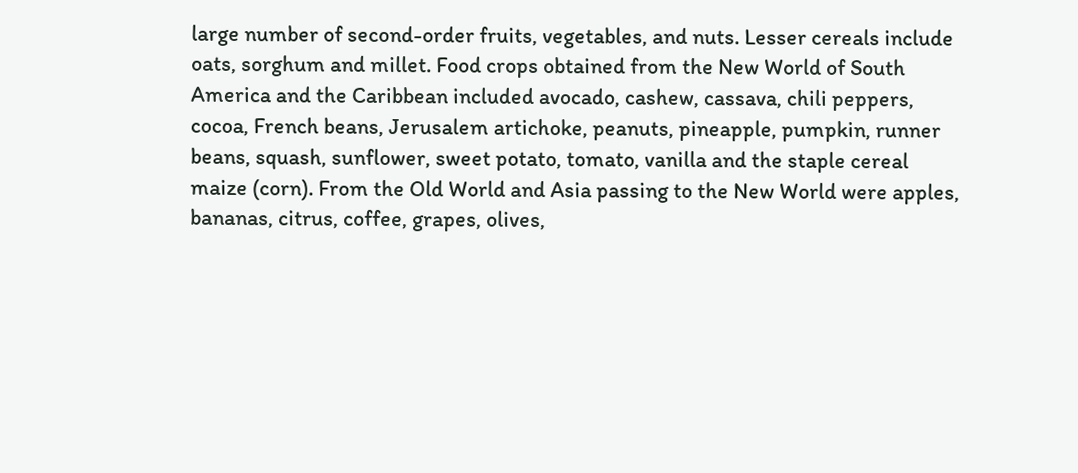large number of second-order fruits, vegetables, and nuts. Lesser cereals include oats, sorghum and millet. Food crops obtained from the New World of South America and the Caribbean included avocado, cashew, cassava, chili peppers, cocoa, French beans, Jerusalem artichoke, peanuts, pineapple, pumpkin, runner beans, squash, sunflower, sweet potato, tomato, vanilla and the staple cereal maize (corn). From the Old World and Asia passing to the New World were apples, bananas, citrus, coffee, grapes, olives,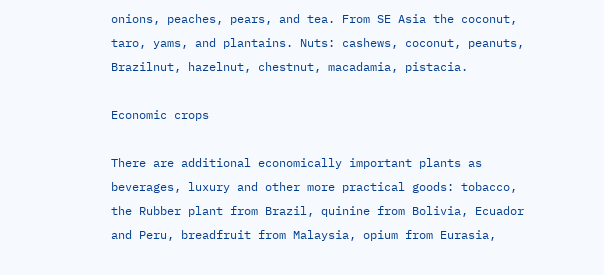onions, peaches, pears, and tea. From SE Asia the coconut, taro, yams, and plantains. Nuts: cashews, coconut, peanuts, Brazilnut, hazelnut, chestnut, macadamia, pistacia.

Economic crops

There are additional economically important plants as beverages, luxury and other more practical goods: tobacco, the Rubber plant from Brazil, quinine from Bolivia, Ecuador and Peru, breadfruit from Malaysia, opium from Eurasia,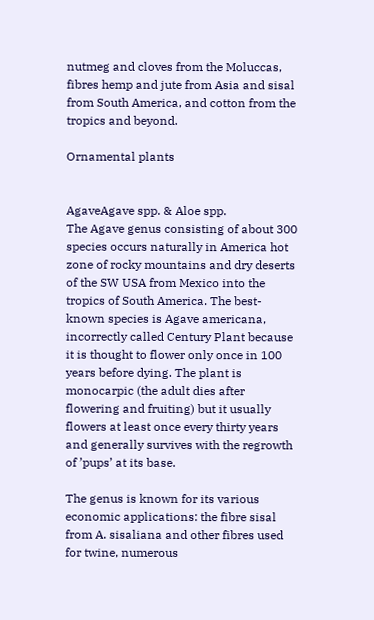nutmeg and cloves from the Moluccas, fibres hemp and jute from Asia and sisal from South America, and cotton from the tropics and beyond.

Ornamental plants


AgaveAgave spp. & Aloe spp.
The Agave genus consisting of about 300 species occurs naturally in America hot zone of rocky mountains and dry deserts of the SW USA from Mexico into the tropics of South America. The best-known species is Agave americana, incorrectly called Century Plant because it is thought to flower only once in 100 years before dying. The plant is monocarpic (the adult dies after flowering and fruiting) but it usually flowers at least once every thirty years and generally survives with the regrowth of ’pups’ at its base.

The genus is known for its various economic applications: the fibre sisal from A. sisaliana and other fibres used for twine, numerous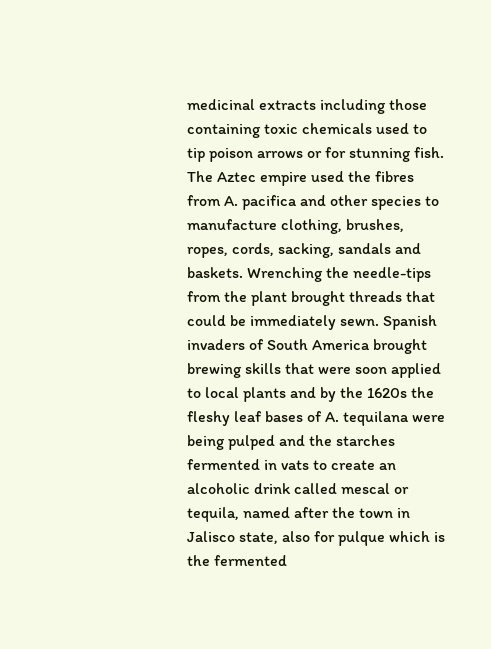medicinal extracts including those containing toxic chemicals used to tip poison arrows or for stunning fish. The Aztec empire used the fibres from A. pacifica and other species to manufacture clothing, brushes, ropes, cords, sacking, sandals and baskets. Wrenching the needle-tips from the plant brought threads that could be immediately sewn. Spanish invaders of South America brought brewing skills that were soon applied to local plants and by the 1620s the fleshy leaf bases of A. tequilana were being pulped and the starches fermented in vats to create an alcoholic drink called mescal or tequila, named after the town in Jalisco state, also for pulque which is the fermented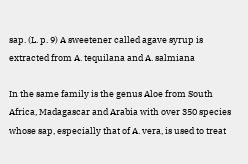sap. (L. p. 9) A sweetener called agave syrup is extracted from A. tequilana and A. salmiana

In the same family is the genus Aloe from South Africa, Madagascar and Arabia with over 350 species whose sap, especially that of A. vera, is used to treat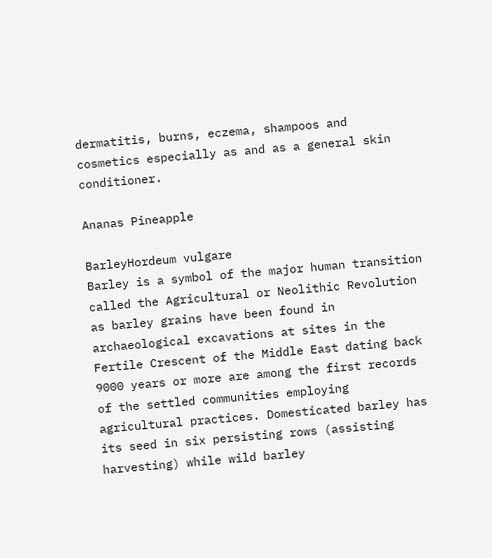dermatitis, burns, eczema, shampoos and cosmetics especially as and as a general skin conditioner.

Ananas Pineapple

BarleyHordeum vulgare
Barley is a symbol of the major human transition called the Agricultural or Neolithic Revolution as barley grains have been found in archaeological excavations at sites in the Fertile Crescent of the Middle East dating back 9000 years or more are among the first records of the settled communities employing agricultural practices. Domesticated barley has its seed in six persisting rows (assisting harvesting) while wild barley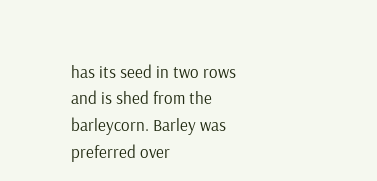has its seed in two rows and is shed from the barleycorn. Barley was preferred over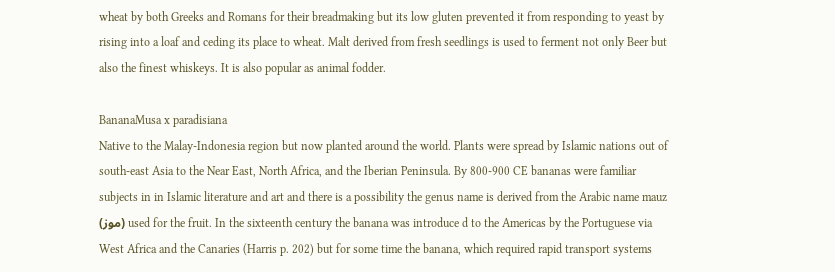wheat by both Greeks and Romans for their breadmaking but its low gluten prevented it from responding to yeast by rising into a loaf and ceding its place to wheat. Malt derived from fresh seedlings is used to ferment not only Beer but also the finest whiskeys. It is also popular as animal fodder.

BananaMusa x paradisiana
Native to the Malay-Indonesia region but now planted around the world. Plants were spread by Islamic nations out of south-east Asia to the Near East, North Africa, and the Iberian Peninsula. By 800-900 CE bananas were familiar subjects in in Islamic literature and art and there is a possibility the genus name is derived from the Arabic name mauz (موز) used for the fruit. In the sixteenth century the banana was introduce d to the Americas by the Portuguese via West Africa and the Canaries (Harris p. 202) but for some time the banana, which required rapid transport systems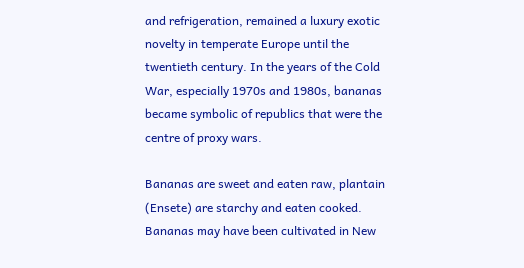and refrigeration, remained a luxury exotic novelty in temperate Europe until the twentieth century. In the years of the Cold War, especially 1970s and 1980s, bananas became symbolic of republics that were the centre of proxy wars.

Bananas are sweet and eaten raw, plantain (Ensete) are starchy and eaten cooked. Bananas may have been cultivated in New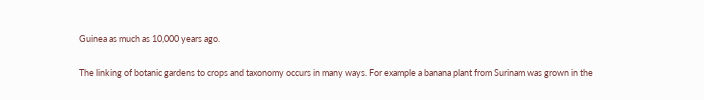Guinea as much as 10,000 years ago.

The linking of botanic gardens to crops and taxonomy occurs in many ways. For example a banana plant from Surinam was grown in the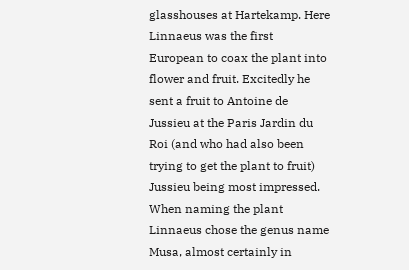glasshouses at Hartekamp. Here Linnaeus was the first European to coax the plant into flower and fruit. Excitedly he sent a fruit to Antoine de Jussieu at the Paris Jardin du Roi (and who had also been trying to get the plant to fruit) Jussieu being most impressed. When naming the plant Linnaeus chose the genus name Musa, almost certainly in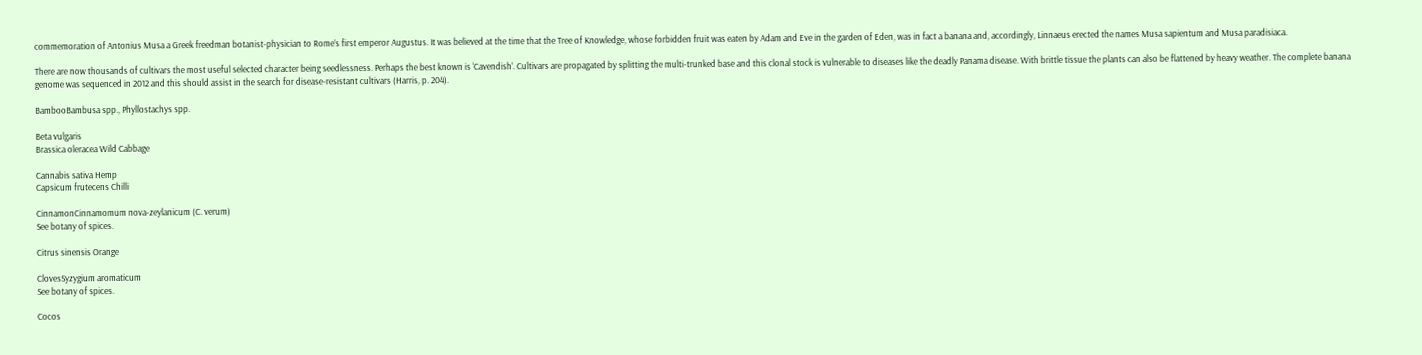commemoration of Antonius Musa a Greek freedman botanist-physician to Rome’s first emperor Augustus. It was believed at the time that the Tree of Knowledge, whose forbidden fruit was eaten by Adam and Eve in the garden of Eden, was in fact a banana and, accordingly, Linnaeus erected the names Musa sapientum and Musa paradisiaca.

There are now thousands of cultivars the most useful selected character being seedlessness. Perhaps the best known is ‘Cavendish’. Cultivars are propagated by splitting the multi-trunked base and this clonal stock is vulnerable to diseases like the deadly Panama disease. With brittle tissue the plants can also be flattened by heavy weather. The complete banana genome was sequenced in 2012 and this should assist in the search for disease-resistant cultivars (Harris, p. 204).

BambooBambusa spp., Phyllostachys spp.

Beta vulgaris
Brassica oleracea Wild Cabbage

Cannabis sativa Hemp
Capsicum frutecens Chilli

CinnamonCinnamomum nova-zeylanicum (C. verum)
See botany of spices.

Citrus sinensis Orange

ClovesSyzygium aromaticum
See botany of spices.

Cocos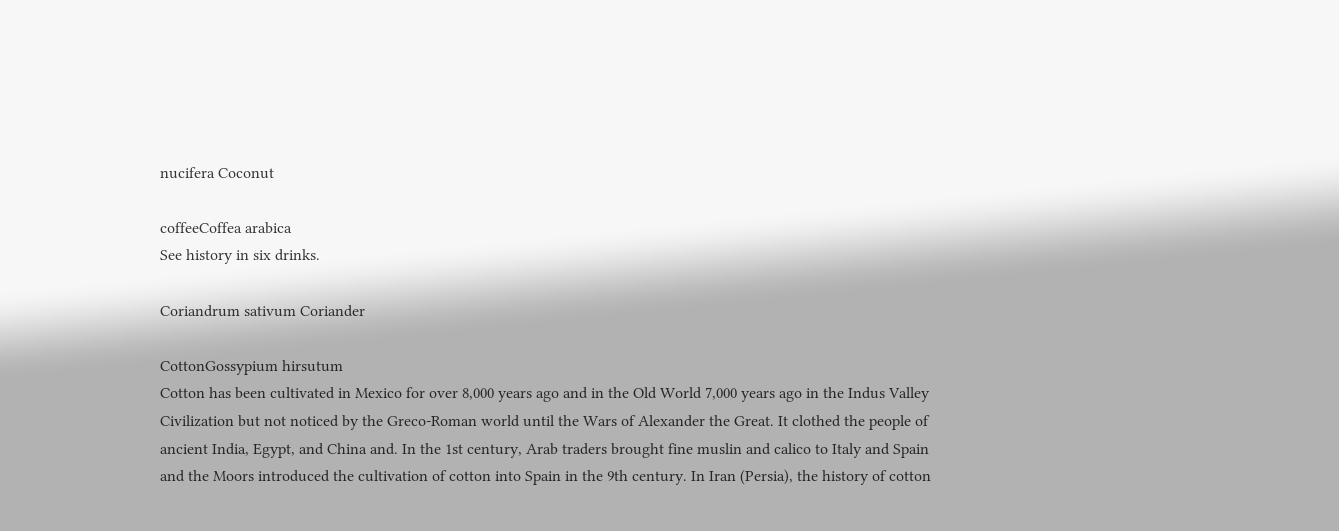nucifera Coconut

coffeeCoffea arabica
See history in six drinks.

Coriandrum sativum Coriander

CottonGossypium hirsutum
Cotton has been cultivated in Mexico for over 8,000 years ago and in the Old World 7,000 years ago in the Indus Valley Civilization but not noticed by the Greco-Roman world until the Wars of Alexander the Great. It clothed the people of ancient India, Egypt, and China and. In the 1st century, Arab traders brought fine muslin and calico to Italy and Spain and the Moors introduced the cultivation of cotton into Spain in the 9th century. In Iran (Persia), the history of cotton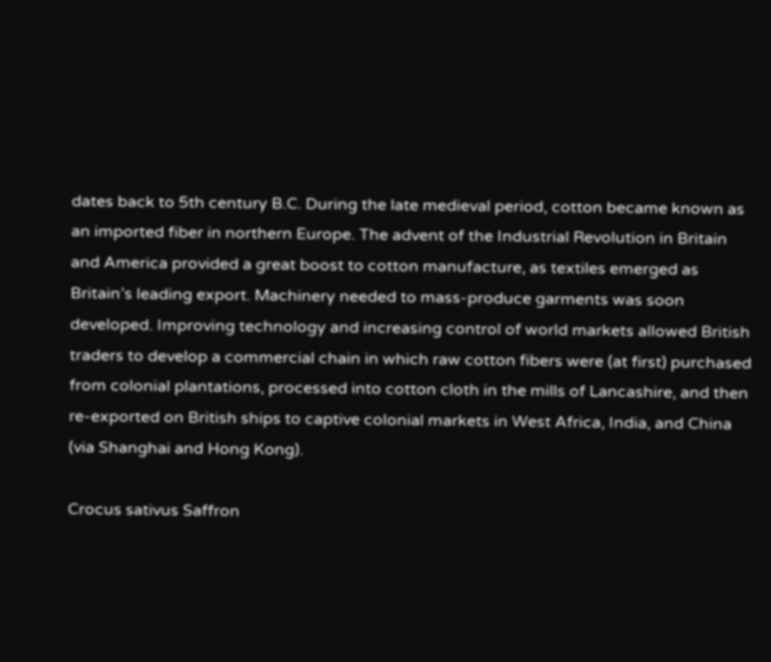dates back to 5th century B.C. During the late medieval period, cotton became known as an imported fiber in northern Europe. The advent of the Industrial Revolution in Britain and America provided a great boost to cotton manufacture, as textiles emerged as Britain’s leading export. Machinery needed to mass-produce garments was soon developed. Improving technology and increasing control of world markets allowed British traders to develop a commercial chain in which raw cotton fibers were (at first) purchased from colonial plantations, processed into cotton cloth in the mills of Lancashire, and then re-exported on British ships to captive colonial markets in West Africa, India, and China (via Shanghai and Hong Kong).

Crocus sativus Saffron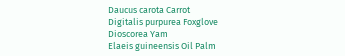Daucus carota Carrot
Digitalis purpurea Foxglove
Dioscorea Yam
Elaeis guineensis Oil Palm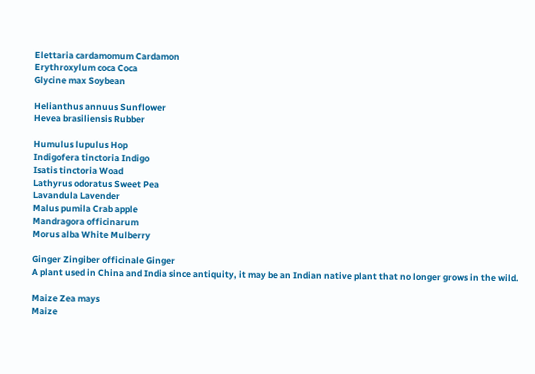Elettaria cardamomum Cardamon
Erythroxylum coca Coca
Glycine max Soybean

Helianthus annuus Sunflower
Hevea brasiliensis Rubber

Humulus lupulus Hop
Indigofera tinctoria Indigo
Isatis tinctoria Woad
Lathyrus odoratus Sweet Pea
Lavandula Lavender
Malus pumila Crab apple
Mandragora officinarum
Morus alba White Mulberry

Ginger Zingiber officinale Ginger
A plant used in China and India since antiquity, it may be an Indian native plant that no longer grows in the wild.

Maize Zea mays
Maize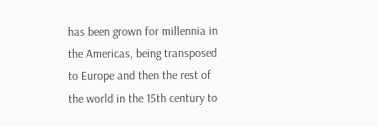has been grown for millennia in the Americas, being transposed to Europe and then the rest of the world in the 15th century to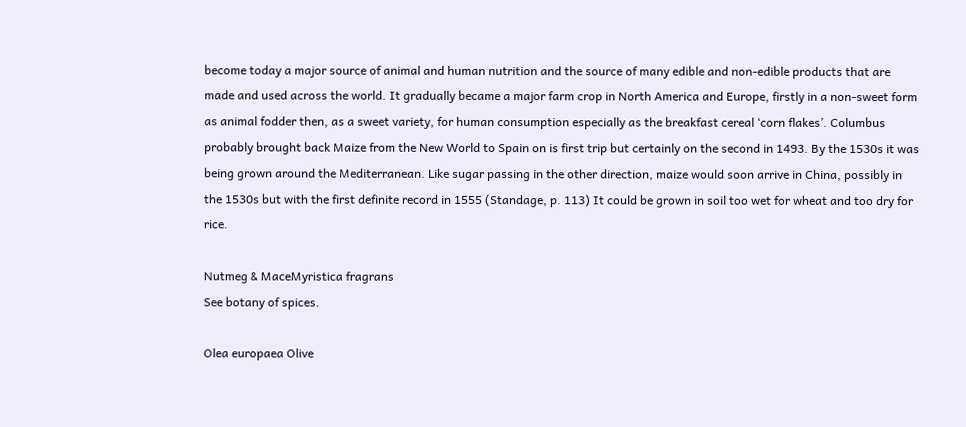become today a major source of animal and human nutrition and the source of many edible and non-edible products that are made and used across the world. It gradually became a major farm crop in North America and Europe, firstly in a non-sweet form as animal fodder then, as a sweet variety, for human consumption especially as the breakfast cereal ‘corn flakes’. Columbus probably brought back Maize from the New World to Spain on is first trip but certainly on the second in 1493. By the 1530s it was being grown around the Mediterranean. Like sugar passing in the other direction, maize would soon arrive in China, possibly in the 1530s but with the first definite record in 1555 (Standage, p. 113) It could be grown in soil too wet for wheat and too dry for rice.

Nutmeg & MaceMyristica fragrans
See botany of spices.

Olea europaea Olive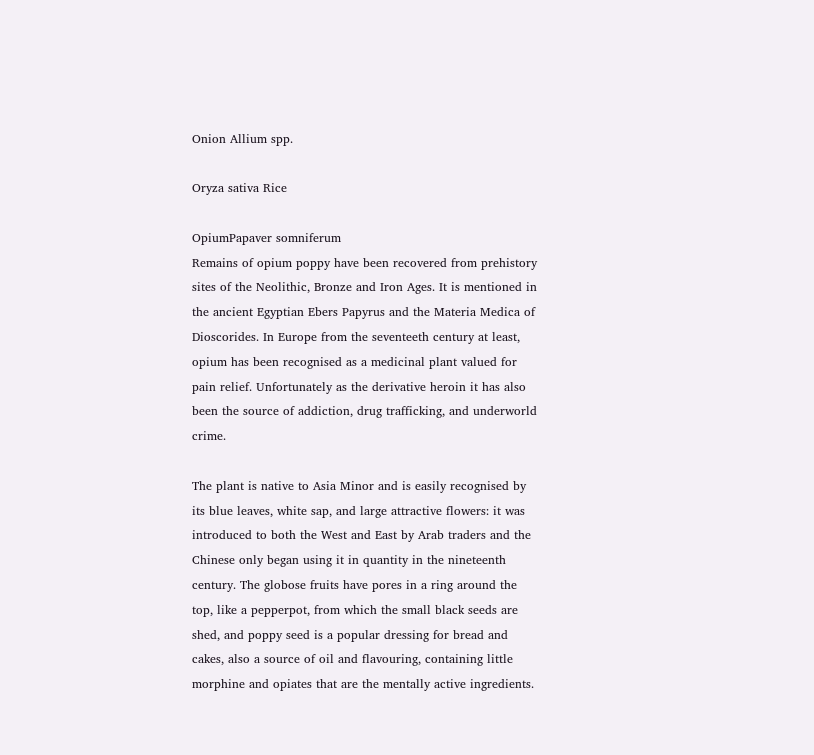Onion Allium spp.

Oryza sativa Rice

OpiumPapaver somniferum
Remains of opium poppy have been recovered from prehistory sites of the Neolithic, Bronze and Iron Ages. It is mentioned in the ancient Egyptian Ebers Papyrus and the Materia Medica of Dioscorides. In Europe from the seventeeth century at least, opium has been recognised as a medicinal plant valued for pain relief. Unfortunately as the derivative heroin it has also been the source of addiction, drug trafficking, and underworld crime.

The plant is native to Asia Minor and is easily recognised by its blue leaves, white sap, and large attractive flowers: it was introduced to both the West and East by Arab traders and the Chinese only began using it in quantity in the nineteenth century. The globose fruits have pores in a ring around the top, like a pepperpot, from which the small black seeds are shed, and poppy seed is a popular dressing for bread and cakes, also a source of oil and flavouring, containing little morphine and opiates that are the mentally active ingredients.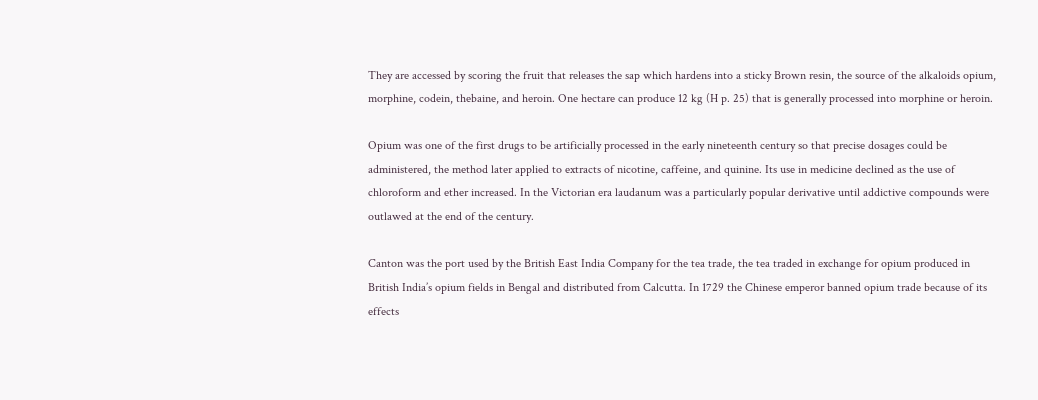They are accessed by scoring the fruit that releases the sap which hardens into a sticky Brown resin, the source of the alkaloids opium, morphine, codein, thebaine, and heroin. One hectare can produce 12 kg (H p. 25) that is generally processed into morphine or heroin.

Opium was one of the first drugs to be artificially processed in the early nineteenth century so that precise dosages could be administered, the method later applied to extracts of nicotine, caffeine, and quinine. Its use in medicine declined as the use of chloroform and ether increased. In the Victorian era laudanum was a particularly popular derivative until addictive compounds were outlawed at the end of the century.

Canton was the port used by the British East India Company for the tea trade, the tea traded in exchange for opium produced in British India’s opium fields in Bengal and distributed from Calcutta. In 1729 the Chinese emperor banned opium trade because of its effects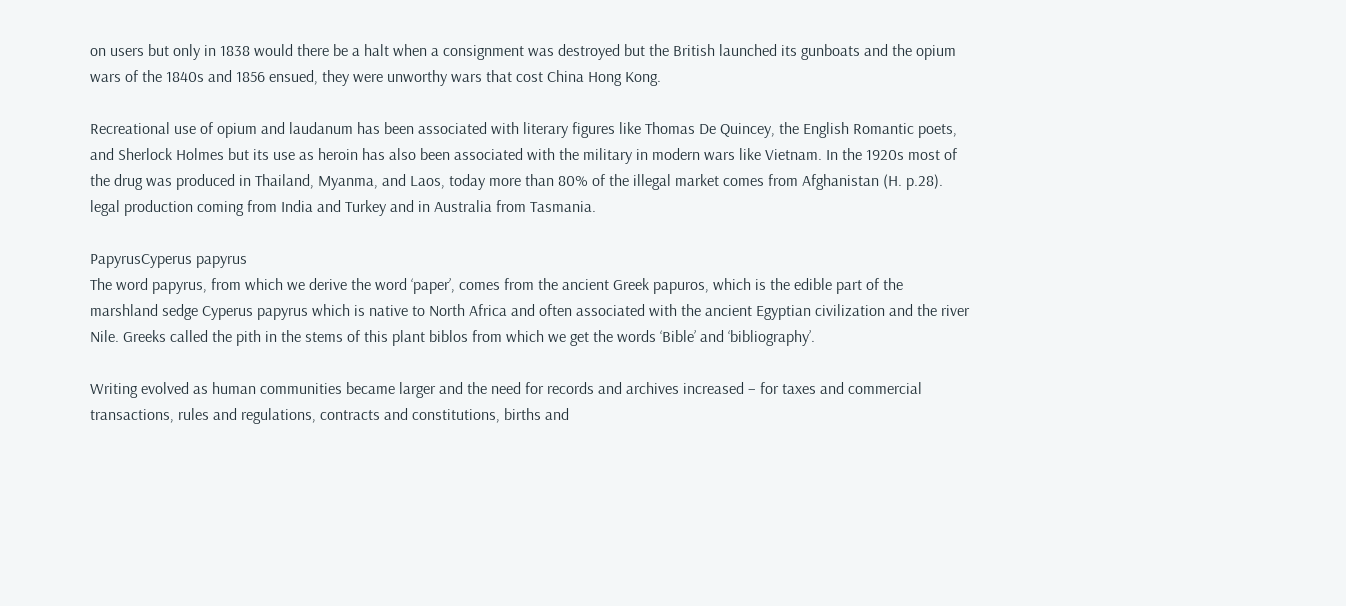on users but only in 1838 would there be a halt when a consignment was destroyed but the British launched its gunboats and the opium wars of the 1840s and 1856 ensued, they were unworthy wars that cost China Hong Kong.

Recreational use of opium and laudanum has been associated with literary figures like Thomas De Quincey, the English Romantic poets, and Sherlock Holmes but its use as heroin has also been associated with the military in modern wars like Vietnam. In the 1920s most of the drug was produced in Thailand, Myanma, and Laos, today more than 80% of the illegal market comes from Afghanistan (H. p.28). legal production coming from India and Turkey and in Australia from Tasmania.

PapyrusCyperus papyrus
The word papyrus, from which we derive the word ‘paper’, comes from the ancient Greek papuros, which is the edible part of the marshland sedge Cyperus papyrus which is native to North Africa and often associated with the ancient Egyptian civilization and the river Nile. Greeks called the pith in the stems of this plant biblos from which we get the words ‘Bible’ and ‘bibliography’.

Writing evolved as human communities became larger and the need for records and archives increased – for taxes and commercial transactions, rules and regulations, contracts and constitutions, births and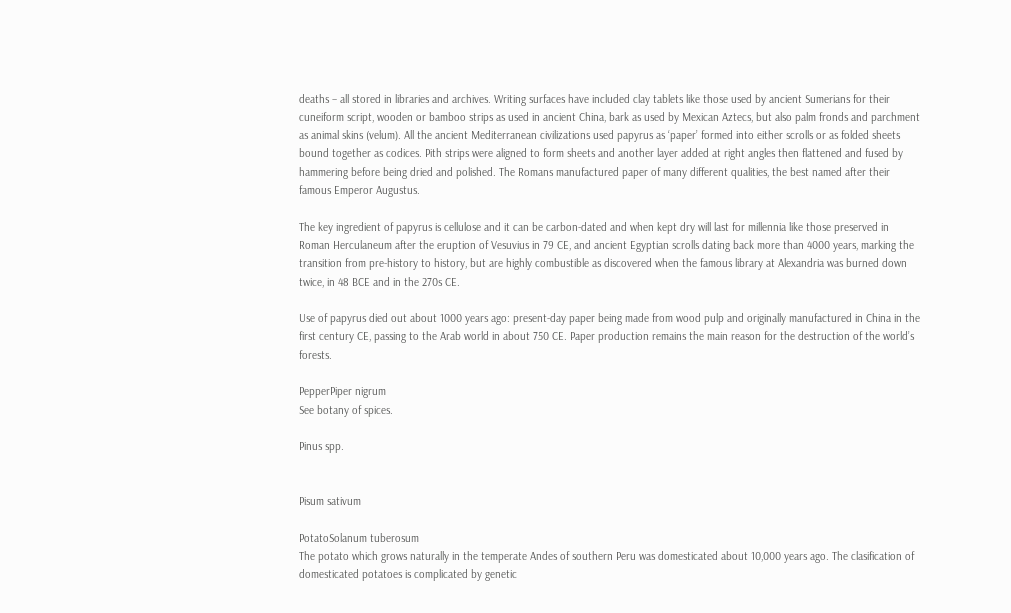deaths – all stored in libraries and archives. Writing surfaces have included clay tablets like those used by ancient Sumerians for their cuneiform script, wooden or bamboo strips as used in ancient China, bark as used by Mexican Aztecs, but also palm fronds and parchment as animal skins (velum). All the ancient Mediterranean civilizations used papyrus as ‘paper’ formed into either scrolls or as folded sheets bound together as codices. Pith strips were aligned to form sheets and another layer added at right angles then flattened and fused by hammering before being dried and polished. The Romans manufactured paper of many different qualities, the best named after their famous Emperor Augustus.

The key ingredient of papyrus is cellulose and it can be carbon-dated and when kept dry will last for millennia like those preserved in Roman Herculaneum after the eruption of Vesuvius in 79 CE, and ancient Egyptian scrolls dating back more than 4000 years, marking the transition from pre-history to history, but are highly combustible as discovered when the famous library at Alexandria was burned down twice, in 48 BCE and in the 270s CE.

Use of papyrus died out about 1000 years ago: present-day paper being made from wood pulp and originally manufactured in China in the first century CE, passing to the Arab world in about 750 CE. Paper production remains the main reason for the destruction of the world’s forests.

PepperPiper nigrum
See botany of spices.

Pinus spp.


Pisum sativum

PotatoSolanum tuberosum
The potato which grows naturally in the temperate Andes of southern Peru was domesticated about 10,000 years ago. The clasification of domesticated potatoes is complicated by genetic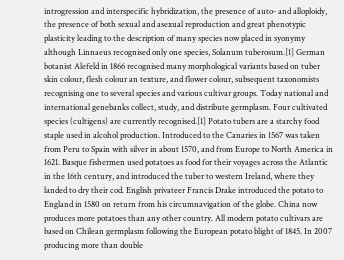introgression and interspecific hybridization, the presence of auto- and alloploidy, the presence of both sexual and asexual reproduction and great phenotypic plasticity leading to the description of many species now placed in syonymy although Linnaeus recognised only one species, Solanum tuberosum.[1] German botanist Alefeld in 1866 recognised many morphological variants based on tuber skin colour, flesh colour an texture, and flower colour, subsequent taxonomists recognising one to several species and various cultivar groups. Today national and international genebanks collect, study, and distribute germplasm. Four cultivated species (cultigens) are currently recognised.[1] Potato tubers are a starchy food staple used in alcohol production. Introduced to the Canaries in 1567 was taken from Peru to Spain with silver in about 1570, and from Europe to North America in 1621. Basque fishermen used potatoes as food for their voyages across the Atlantic in the 16th century, and introduced the tuber to western Ireland, where they landed to dry their cod. English privateer Francis Drake introduced the potato to England in 1580 on return from his circumnavigation of the globe. China now produces more potatoes than any other country. All modern potato cultivars are based on Chilean germplasm following the European potato blight of 1845. In 2007 producing more than double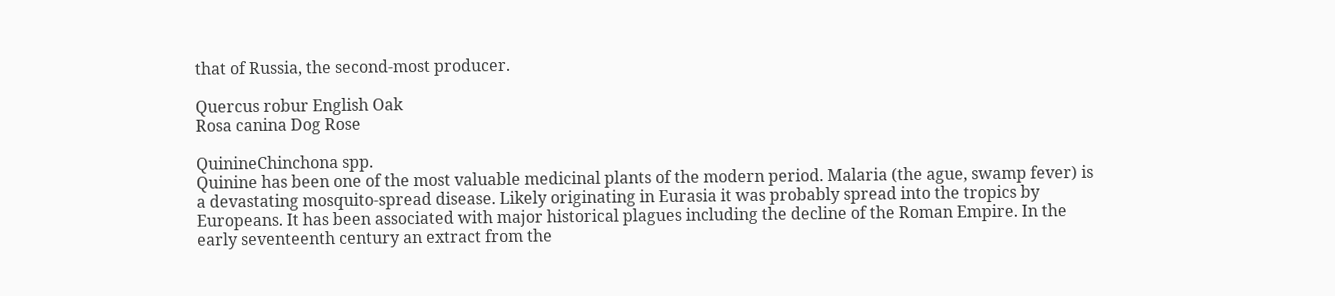that of Russia, the second-most producer.

Quercus robur English Oak
Rosa canina Dog Rose

QuinineChinchona spp.
Quinine has been one of the most valuable medicinal plants of the modern period. Malaria (the ague, swamp fever) is a devastating mosquito-spread disease. Likely originating in Eurasia it was probably spread into the tropics by Europeans. It has been associated with major historical plagues including the decline of the Roman Empire. In the early seventeenth century an extract from the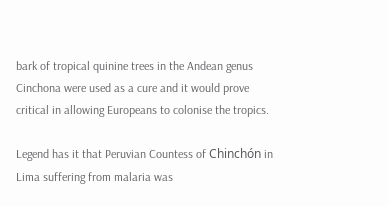bark of tropical quinine trees in the Andean genus Cinchona were used as a cure and it would prove critical in allowing Europeans to colonise the tropics.

Legend has it that Peruvian Countess of Chinchón in Lima suffering from malaria was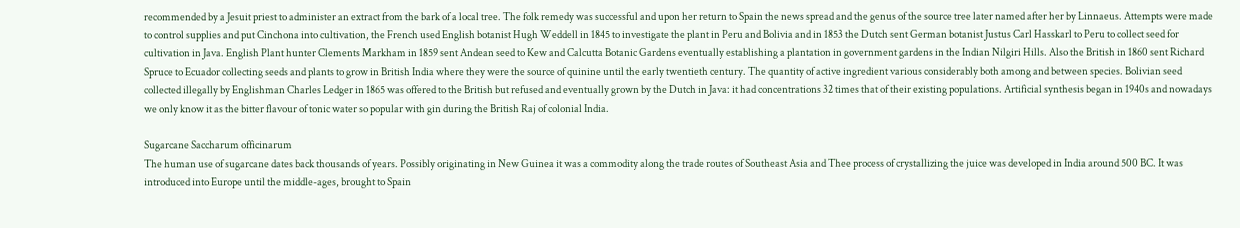recommended by a Jesuit priest to administer an extract from the bark of a local tree. The folk remedy was successful and upon her return to Spain the news spread and the genus of the source tree later named after her by Linnaeus. Attempts were made to control supplies and put Cinchona into cultivation, the French used English botanist Hugh Weddell in 1845 to investigate the plant in Peru and Bolivia and in 1853 the Dutch sent German botanist Justus Carl Hasskarl to Peru to collect seed for cultivation in Java. English Plant hunter Clements Markham in 1859 sent Andean seed to Kew and Calcutta Botanic Gardens eventually establishing a plantation in government gardens in the Indian Nilgiri Hills. Also the British in 1860 sent Richard Spruce to Ecuador collecting seeds and plants to grow in British India where they were the source of quinine until the early twentieth century. The quantity of active ingredient various considerably both among and between species. Bolivian seed collected illegally by Englishman Charles Ledger in 1865 was offered to the British but refused and eventually grown by the Dutch in Java: it had concentrations 32 times that of their existing populations. Artificial synthesis began in 1940s and nowadays we only know it as the bitter flavour of tonic water so popular with gin during the British Raj of colonial India.

Sugarcane Saccharum officinarum
The human use of sugarcane dates back thousands of years. Possibly originating in New Guinea it was a commodity along the trade routes of Southeast Asia and Thee process of crystallizing the juice was developed in India around 500 BC. It was introduced into Europe until the middle-ages, brought to Spain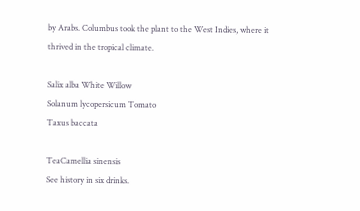by Arabs. Columbus took the plant to the West Indies, where it thrived in the tropical climate.

Salix alba White Willow
Solanum lycopersicum Tomato
Taxus baccata

TeaCamellia sinensis
See history in six drinks.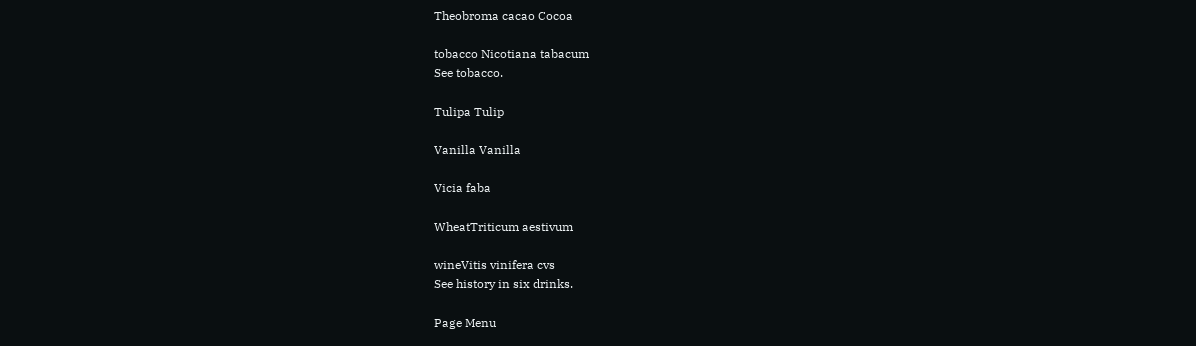Theobroma cacao Cocoa

tobacco Nicotiana tabacum
See tobacco.

Tulipa Tulip

Vanilla Vanilla

Vicia faba

WheatTriticum aestivum

wineVitis vinifera cvs
See history in six drinks.

Page Menu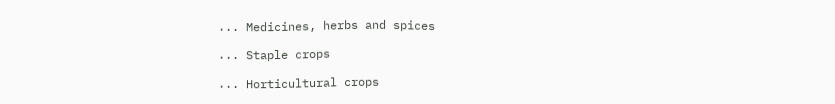... Medicines, herbs and spices

... Staple crops

... Horticultural crops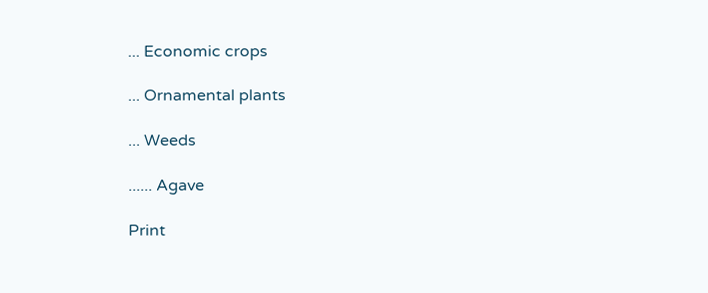... Economic crops

... Ornamental plants

... Weeds

...... Agave

Print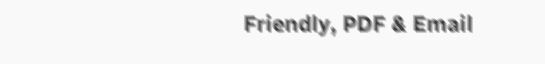Friendly, PDF & Email